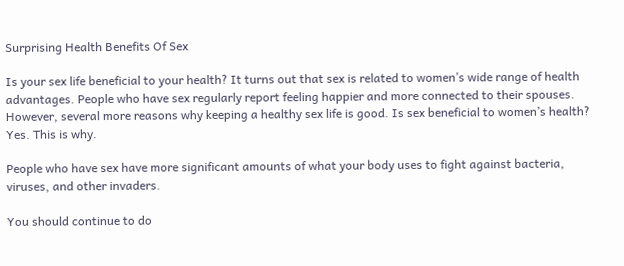Surprising Health Benefits Of Sex

Is your sex life beneficial to your health? It turns out that sex is related to women’s wide range of health advantages. People who have sex regularly report feeling happier and more connected to their spouses. However, several more reasons why keeping a healthy sex life is good. Is sex beneficial to women’s health? Yes. This is why.

People who have sex have more significant amounts of what your body uses to fight against bacteria, viruses, and other invaders.

You should continue to do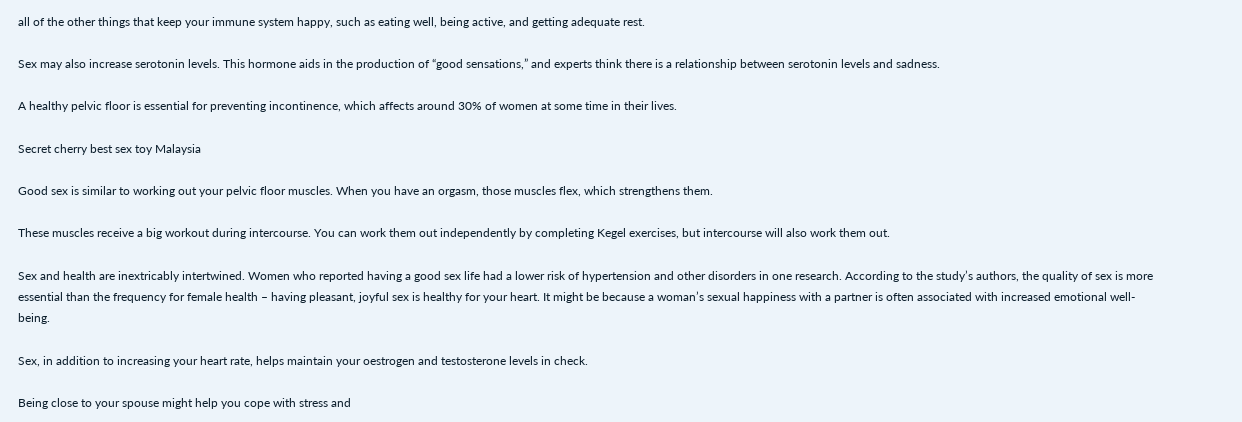all of the other things that keep your immune system happy, such as eating well, being active, and getting adequate rest.

Sex may also increase serotonin levels. This hormone aids in the production of “good sensations,” and experts think there is a relationship between serotonin levels and sadness.

A healthy pelvic floor is essential for preventing incontinence, which affects around 30% of women at some time in their lives.

Secret cherry best sex toy Malaysia

Good sex is similar to working out your pelvic floor muscles. When you have an orgasm, those muscles flex, which strengthens them.

These muscles receive a big workout during intercourse. You can work them out independently by completing Kegel exercises, but intercourse will also work them out.

Sex and health are inextricably intertwined. Women who reported having a good sex life had a lower risk of hypertension and other disorders in one research. According to the study’s authors, the quality of sex is more essential than the frequency for female health – having pleasant, joyful sex is healthy for your heart. It might be because a woman’s sexual happiness with a partner is often associated with increased emotional well-being.

Sex, in addition to increasing your heart rate, helps maintain your oestrogen and testosterone levels in check.

Being close to your spouse might help you cope with stress and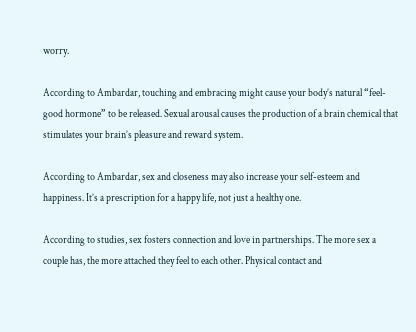worry.

According to Ambardar, touching and embracing might cause your body’s natural “feel-good hormone” to be released. Sexual arousal causes the production of a brain chemical that stimulates your brain’s pleasure and reward system.

According to Ambardar, sex and closeness may also increase your self-esteem and happiness. It’s a prescription for a happy life, not just a healthy one.

According to studies, sex fosters connection and love in partnerships. The more sex a couple has, the more attached they feel to each other. Physical contact and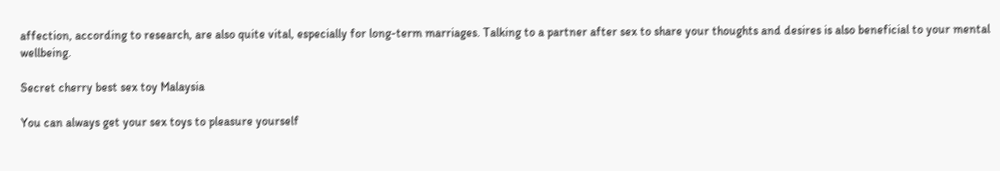affection, according to research, are also quite vital, especially for long-term marriages. Talking to a partner after sex to share your thoughts and desires is also beneficial to your mental wellbeing.

Secret cherry best sex toy Malaysia

You can always get your sex toys to pleasure yourself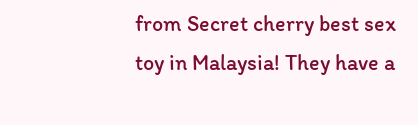from Secret cherry best sex toy in Malaysia! They have a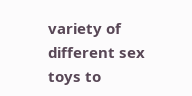variety of different sex toys to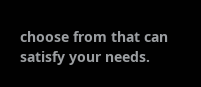choose from that can satisfy your needs.